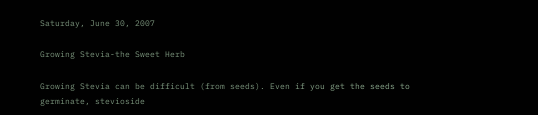Saturday, June 30, 2007

Growing Stevia-the Sweet Herb

Growing Stevia can be difficult (from seeds). Even if you get the seeds to germinate, stevioside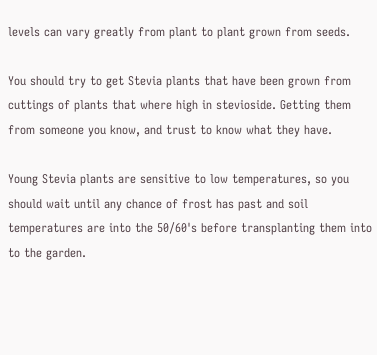levels can vary greatly from plant to plant grown from seeds.

You should try to get Stevia plants that have been grown from cuttings of plants that where high in stevioside. Getting them from someone you know, and trust to know what they have.

Young Stevia plants are sensitive to low temperatures, so you should wait until any chance of frost has past and soil temperatures are into the 50/60's before transplanting them into to the garden.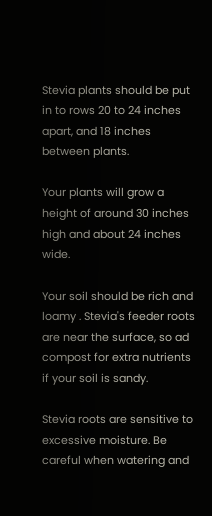Stevia plants should be put in to rows 20 to 24 inches apart, and 18 inches between plants.

Your plants will grow a height of around 30 inches high and about 24 inches wide.

Your soil should be rich and loamy . Stevia's feeder roots are near the surface, so ad compost for extra nutrients if your soil is sandy.

Stevia roots are sensitive to excessive moisture. Be careful when watering and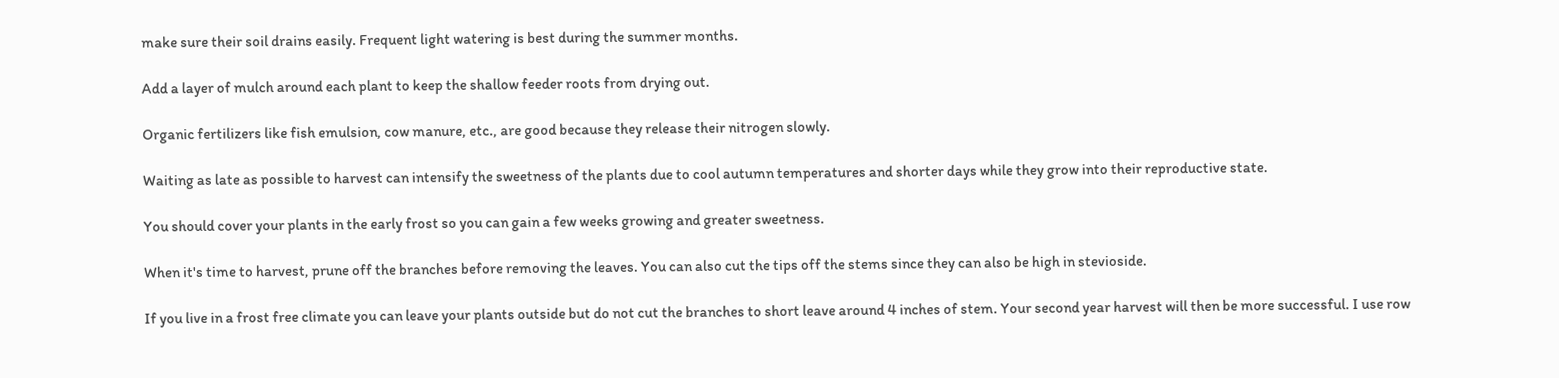make sure their soil drains easily. Frequent light watering is best during the summer months.

Add a layer of mulch around each plant to keep the shallow feeder roots from drying out.

Organic fertilizers like fish emulsion, cow manure, etc., are good because they release their nitrogen slowly.

Waiting as late as possible to harvest can intensify the sweetness of the plants due to cool autumn temperatures and shorter days while they grow into their reproductive state.

You should cover your plants in the early frost so you can gain a few weeks growing and greater sweetness.

When it's time to harvest, prune off the branches before removing the leaves. You can also cut the tips off the stems since they can also be high in stevioside.

If you live in a frost free climate you can leave your plants outside but do not cut the branches to short leave around 4 inches of stem. Your second year harvest will then be more successful. I use row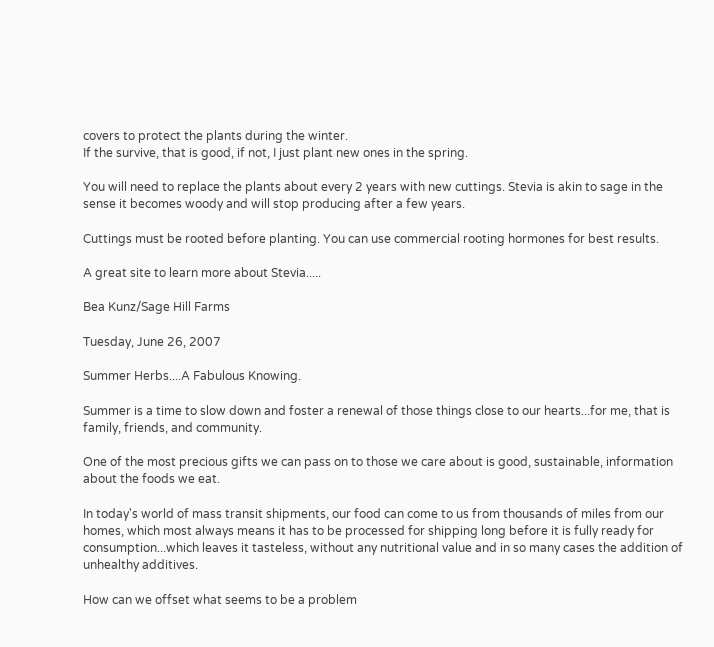covers to protect the plants during the winter.
If the survive, that is good, if not, I just plant new ones in the spring.

You will need to replace the plants about every 2 years with new cuttings. Stevia is akin to sage in the sense it becomes woody and will stop producing after a few years.

Cuttings must be rooted before planting. You can use commercial rooting hormones for best results.

A great site to learn more about Stevia.....

Bea Kunz/Sage Hill Farms

Tuesday, June 26, 2007

Summer Herbs....A Fabulous Knowing.

Summer is a time to slow down and foster a renewal of those things close to our hearts...for me, that is family, friends, and community.

One of the most precious gifts we can pass on to those we care about is good, sustainable, information about the foods we eat.

In today's world of mass transit shipments, our food can come to us from thousands of miles from our homes, which most always means it has to be processed for shipping long before it is fully ready for consumption...which leaves it tasteless, without any nutritional value and in so many cases the addition of unhealthy additives.

How can we offset what seems to be a problem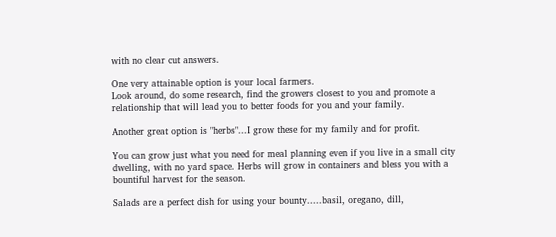with no clear cut answers.

One very attainable option is your local farmers.
Look around, do some research, find the growers closest to you and promote a relationship that will lead you to better foods for you and your family.

Another great option is "herbs"...I grow these for my family and for profit.

You can grow just what you need for meal planning even if you live in a small city dwelling, with no yard space. Herbs will grow in containers and bless you with a bountiful harvest for the season.

Salads are a perfect dish for using your bounty.....basil, oregano, dill,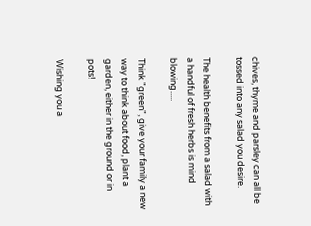chives, thyme and parsley can all be tossed into any salad you desire.

The health benefits from a salad with a handful of fresh herbs is mind blowing.....

Think "green", give your family a new way to think about food, plant a garden, either in the ground or in pots!

Wishing you a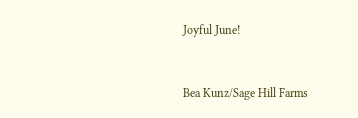Joyful June!


Bea Kunz/Sage Hill Farms